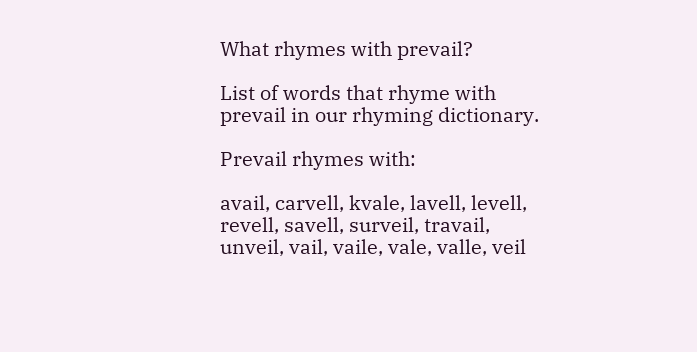What rhymes with prevail?

List of words that rhyme with prevail in our rhyming dictionary.

Prevail rhymes with:

avail, carvell, kvale, lavell, levell, revell, savell, surveil, travail, unveil, vail, vaile, vale, valle, veil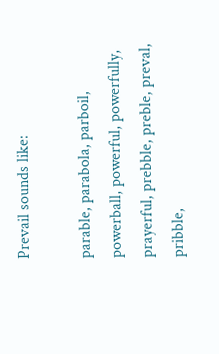Prevail sounds like:

parable, parabola, parboil, powerball, powerful, powerfully, prayerful, prebble, preble, preval, pribble,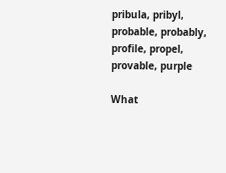pribula, pribyl, probable, probably, profile, propel, provable, purple

What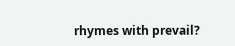rhymes with prevail?